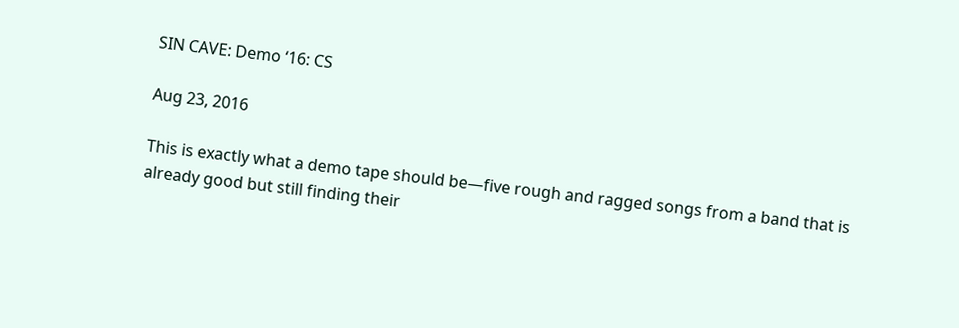SIN CAVE: Demo ‘16: CS

Aug 23, 2016

This is exactly what a demo tape should be—five rough and ragged songs from a band that is already good but still finding their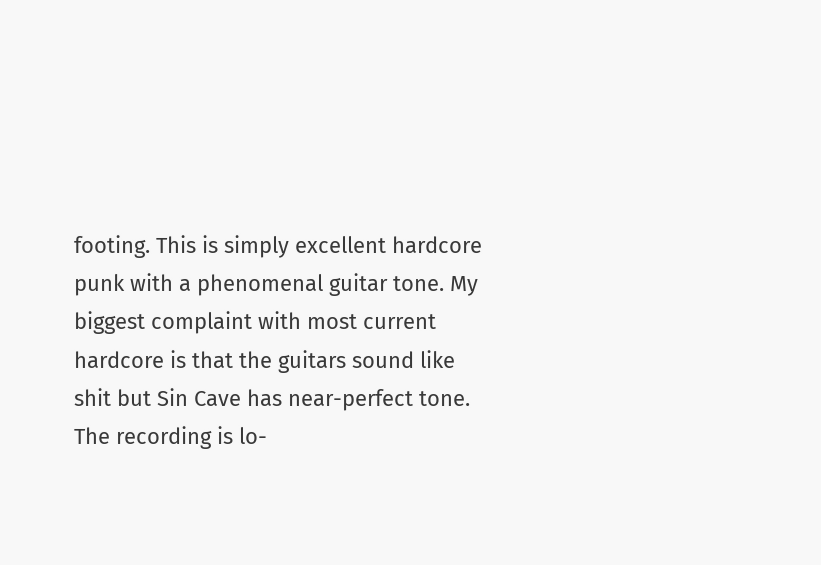footing. This is simply excellent hardcore punk with a phenomenal guitar tone. My biggest complaint with most current hardcore is that the guitars sound like shit but Sin Cave has near-perfect tone. The recording is lo-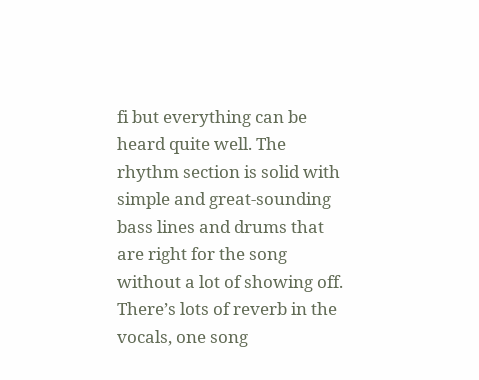fi but everything can be heard quite well. The rhythm section is solid with simple and great-sounding bass lines and drums that are right for the song without a lot of showing off. There’s lots of reverb in the vocals, one song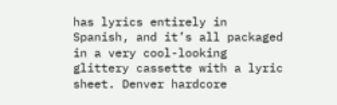has lyrics entirely in Spanish, and it’s all packaged in a very cool-looking glittery cassette with a lyric sheet. Denver hardcore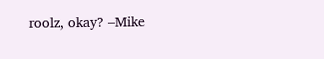roolz, okay? –Mike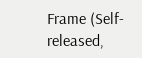Frame (Self-released,